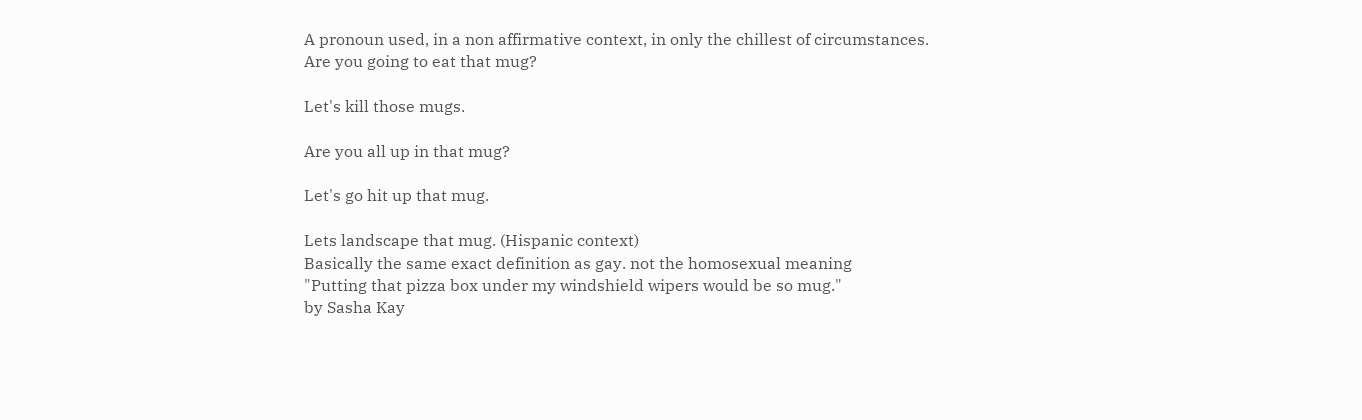A pronoun used, in a non affirmative context, in only the chillest of circumstances.
Are you going to eat that mug?

Let's kill those mugs.

Are you all up in that mug?

Let's go hit up that mug.

Lets landscape that mug. (Hispanic context)
Basically the same exact definition as gay. not the homosexual meaning
"Putting that pizza box under my windshield wipers would be so mug."
by Sasha Kay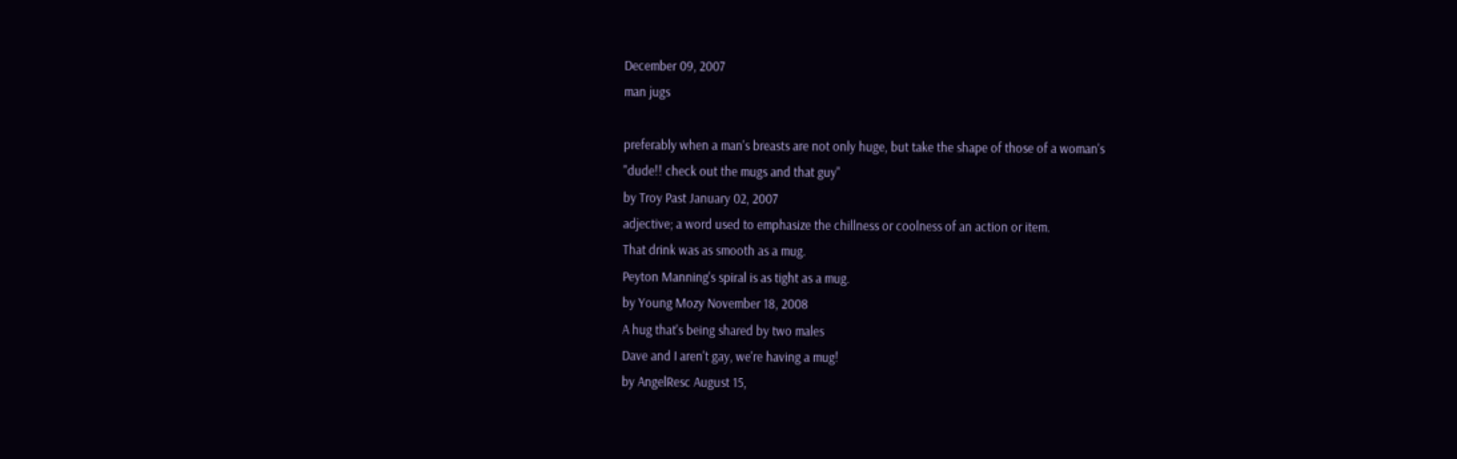December 09, 2007
man jugs

preferably when a man's breasts are not only huge, but take the shape of those of a woman's
"dude!! check out the mugs and that guy"
by Troy Past January 02, 2007
adjective; a word used to emphasize the chillness or coolness of an action or item.
That drink was as smooth as a mug.
Peyton Manning's spiral is as tight as a mug.
by Young Mozy November 18, 2008
A hug that's being shared by two males
Dave and I aren't gay, we're having a mug!
by AngelResc August 15,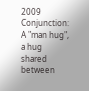2009
Conjunction: A "man hug", a hug shared between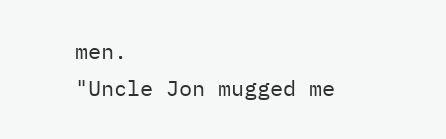men.
"Uncle Jon mugged me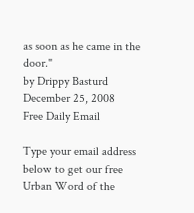as soon as he came in the door."
by Drippy Basturd December 25, 2008
Free Daily Email

Type your email address below to get our free Urban Word of the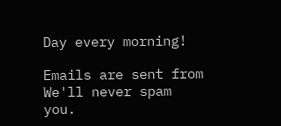Day every morning!

Emails are sent from We'll never spam you.